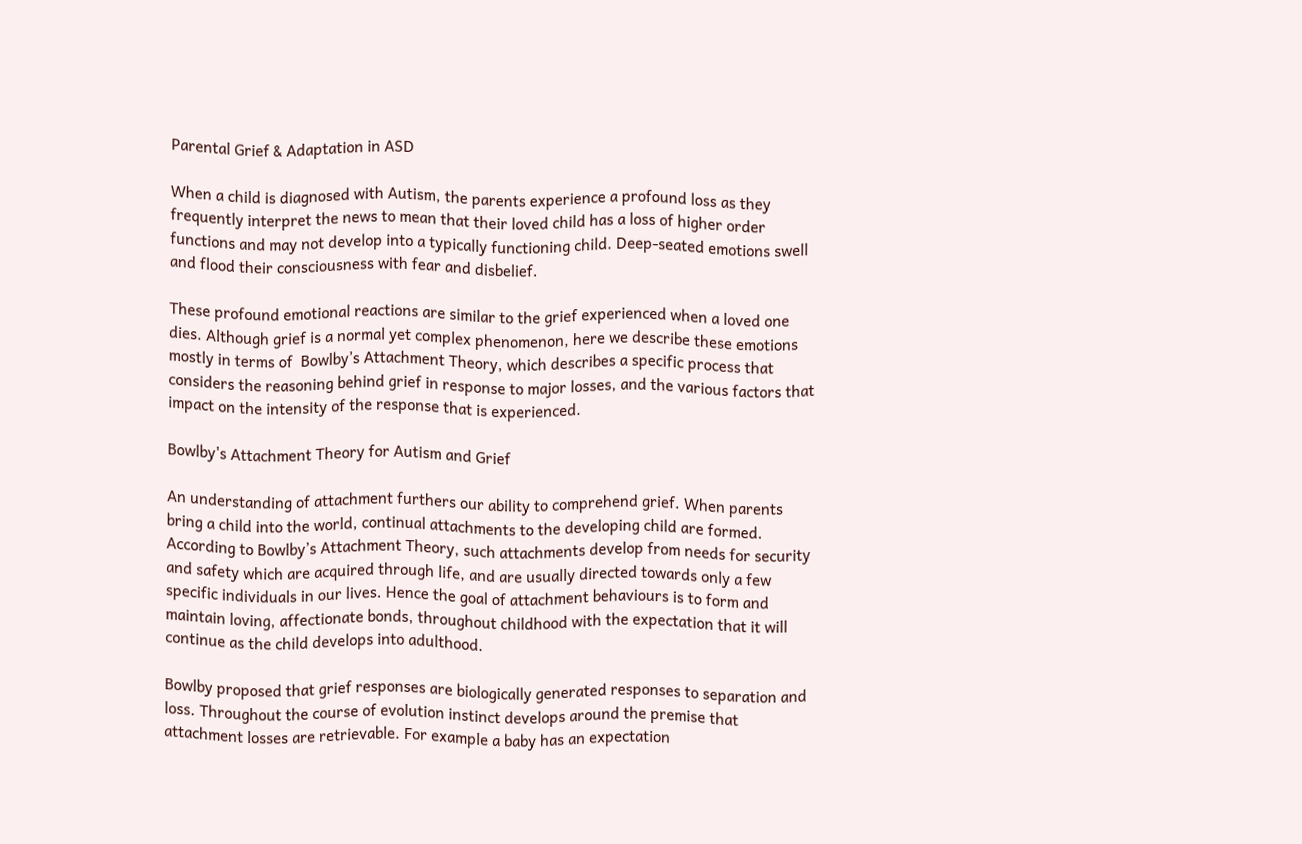Parental Grief & Adaptation in ASD

When a child is diagnosed with Autism, the parents experience a profound loss as they frequently interpret the news to mean that their loved child has a loss of higher order functions and may not develop into a typically functioning child. Deep-seated emotions swell and flood their consciousness with fear and disbelief.

These profound emotional reactions are similar to the grief experienced when a loved one dies. Although grief is a normal yet complex phenomenon, here we describe these emotions mostly in terms of  Bowlby’s Attachment Theory, which describes a specific process that considers the reasoning behind grief in response to major losses, and the various factors that impact on the intensity of the response that is experienced.

Bowlby's Attachment Theory for Autism and Grief

An understanding of attachment furthers our ability to comprehend grief. When parents bring a child into the world, continual attachments to the developing child are formed. According to Bowlby’s Attachment Theory, such attachments develop from needs for security and safety which are acquired through life, and are usually directed towards only a few specific individuals in our lives. Hence the goal of attachment behaviours is to form and maintain loving, affectionate bonds, throughout childhood with the expectation that it will continue as the child develops into adulthood.

Bowlby proposed that grief responses are biologically generated responses to separation and loss. Throughout the course of evolution instinct develops around the premise that attachment losses are retrievable. For example a baby has an expectation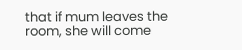that if mum leaves the room, she will come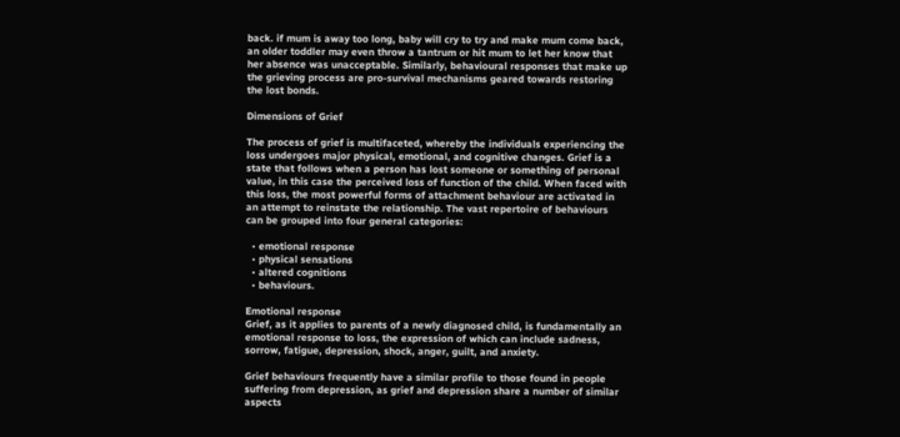back. if mum is away too long, baby will cry to try and make mum come back, an older toddler may even throw a tantrum or hit mum to let her know that her absence was unacceptable. Similarly, behavioural responses that make up the grieving process are pro-survival mechanisms geared towards restoring the lost bonds.

Dimensions of Grief

The process of grief is multifaceted, whereby the individuals experiencing the loss undergoes major physical, emotional, and cognitive changes. Grief is a state that follows when a person has lost someone or something of personal value, in this case the perceived loss of function of the child. When faced with this loss, the most powerful forms of attachment behaviour are activated in an attempt to reinstate the relationship. The vast repertoire of behaviours can be grouped into four general categories:

  • emotional response
  • physical sensations
  • altered cognitions
  • behaviours.

Emotional response
Grief, as it applies to parents of a newly diagnosed child, is fundamentally an emotional response to loss, the expression of which can include sadness, sorrow, fatigue, depression, shock, anger, guilt, and anxiety.

Grief behaviours frequently have a similar profile to those found in people suffering from depression, as grief and depression share a number of similar aspects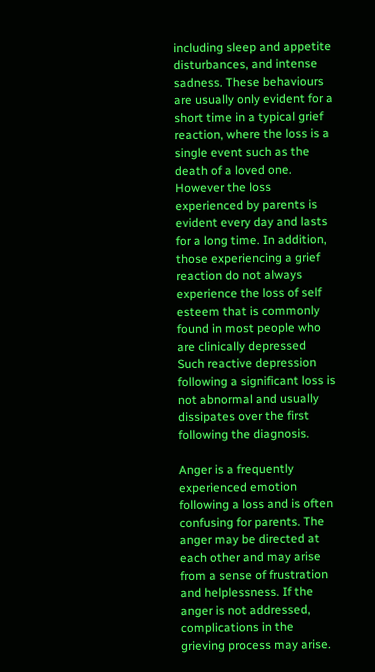including sleep and appetite disturbances, and intense sadness. These behaviours are usually only evident for a short time in a typical grief reaction, where the loss is a single event such as the death of a loved one. However the loss experienced by parents is evident every day and lasts for a long time. In addition, those experiencing a grief reaction do not always experience the loss of self esteem that is commonly found in most people who are clinically depressed  Such reactive depression following a significant loss is not abnormal and usually dissipates over the first following the diagnosis.

Anger is a frequently experienced emotion following a loss and is often confusing for parents. The anger may be directed at each other and may arise from a sense of frustration and helplessness. If the anger is not addressed, complications in the grieving process may arise.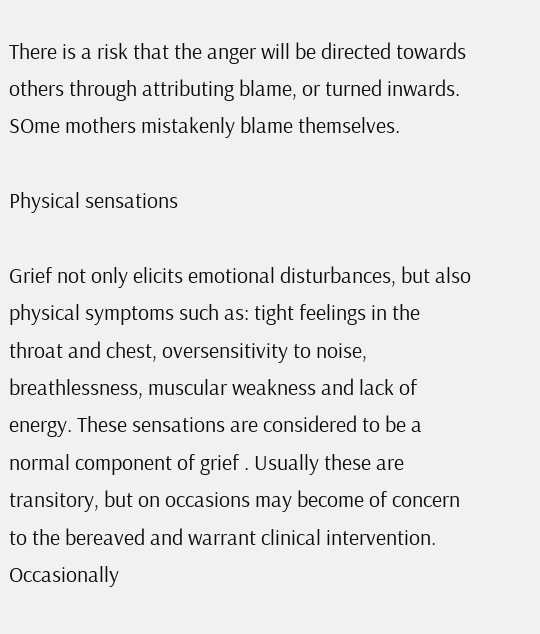There is a risk that the anger will be directed towards others through attributing blame, or turned inwards. SOme mothers mistakenly blame themselves.

Physical sensations

Grief not only elicits emotional disturbances, but also physical symptoms such as: tight feelings in the throat and chest, oversensitivity to noise, breathlessness, muscular weakness and lack of energy. These sensations are considered to be a normal component of grief . Usually these are transitory, but on occasions may become of concern to the bereaved and warrant clinical intervention. Occasionally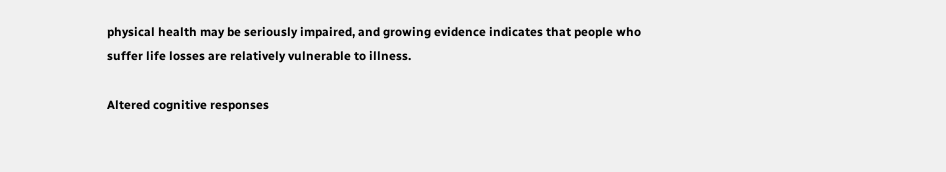physical health may be seriously impaired, and growing evidence indicates that people who suffer life losses are relatively vulnerable to illness.

Altered cognitive responses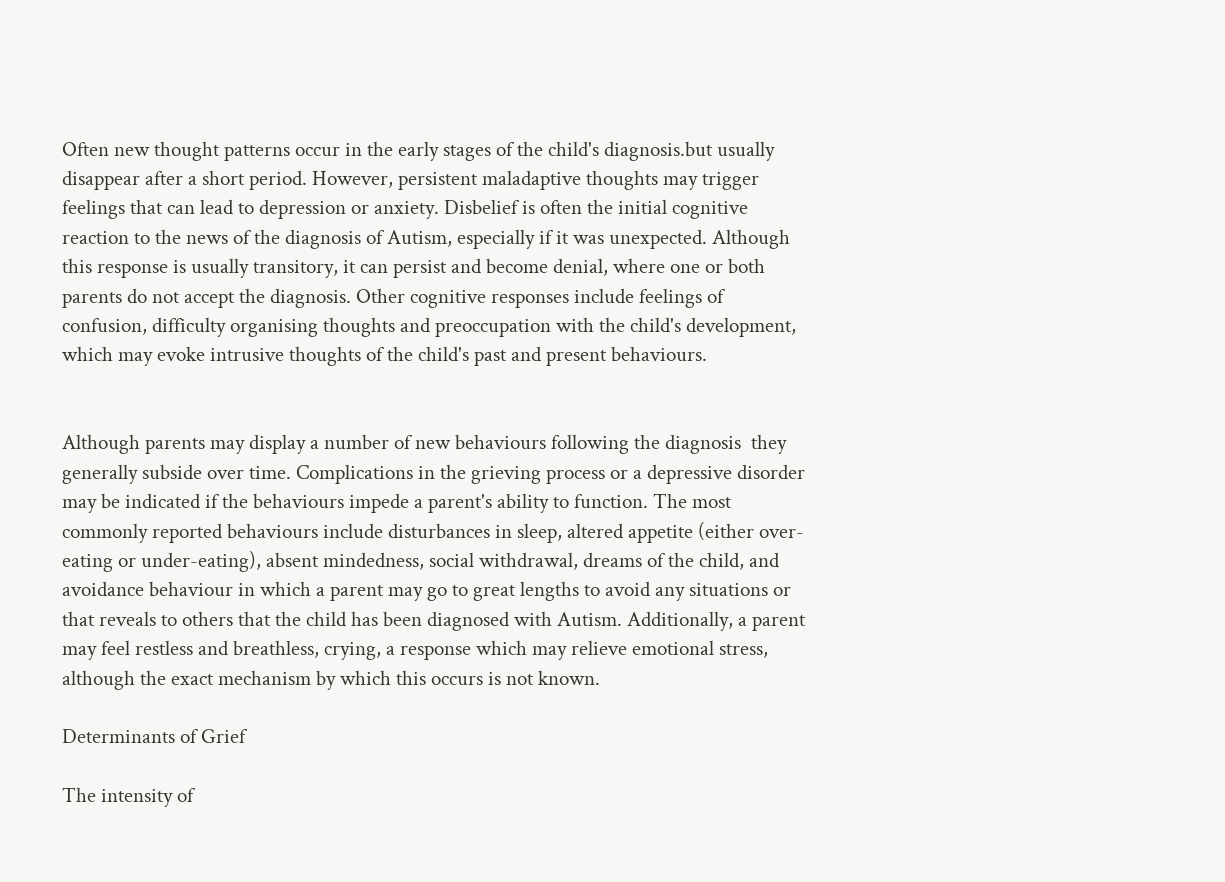Often new thought patterns occur in the early stages of the child's diagnosis.but usually disappear after a short period. However, persistent maladaptive thoughts may trigger feelings that can lead to depression or anxiety. Disbelief is often the initial cognitive reaction to the news of the diagnosis of Autism, especially if it was unexpected. Although this response is usually transitory, it can persist and become denial, where one or both parents do not accept the diagnosis. Other cognitive responses include feelings of confusion, difficulty organising thoughts and preoccupation with the child's development, which may evoke intrusive thoughts of the child's past and present behaviours.


Although parents may display a number of new behaviours following the diagnosis  they generally subside over time. Complications in the grieving process or a depressive disorder may be indicated if the behaviours impede a parent's ability to function. The most commonly reported behaviours include disturbances in sleep, altered appetite (either over-eating or under-eating), absent mindedness, social withdrawal, dreams of the child, and avoidance behaviour in which a parent may go to great lengths to avoid any situations or that reveals to others that the child has been diagnosed with Autism. Additionally, a parent may feel restless and breathless, crying, a response which may relieve emotional stress, although the exact mechanism by which this occurs is not known.

Determinants of Grief

The intensity of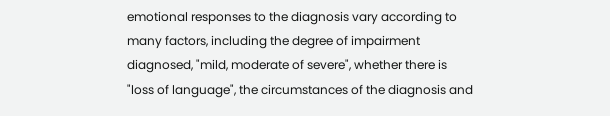emotional responses to the diagnosis vary according to many factors, including the degree of impairment diagnosed, "mild, moderate of severe", whether there is "loss of language", the circumstances of the diagnosis and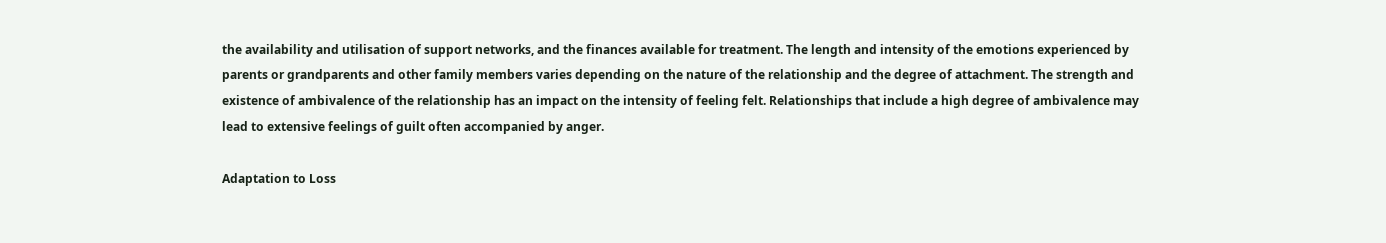the availability and utilisation of support networks, and the finances available for treatment. The length and intensity of the emotions experienced by parents or grandparents and other family members varies depending on the nature of the relationship and the degree of attachment. The strength and existence of ambivalence of the relationship has an impact on the intensity of feeling felt. Relationships that include a high degree of ambivalence may lead to extensive feelings of guilt often accompanied by anger.

Adaptation to Loss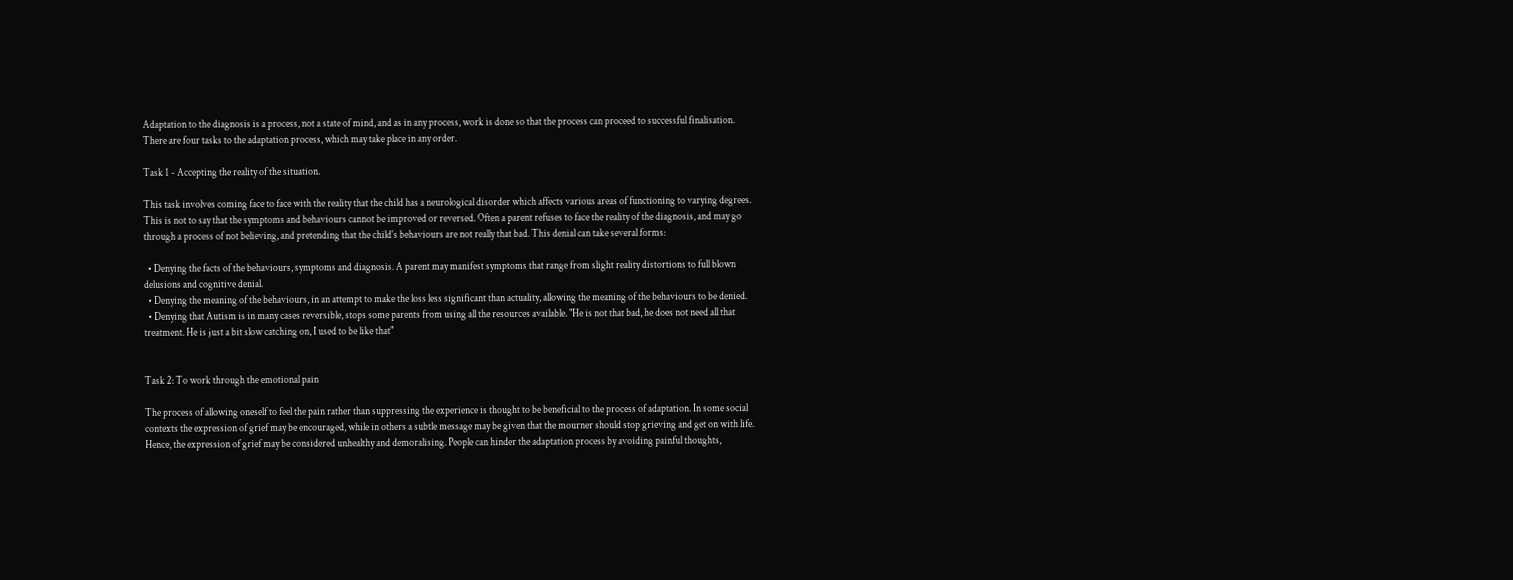Adaptation to the diagnosis is a process, not a state of mind, and as in any process, work is done so that the process can proceed to successful finalisation. There are four tasks to the adaptation process, which may take place in any order.

Task 1 - Accepting the reality of the situation.

This task involves coming face to face with the reality that the child has a neurological disorder which affects various areas of functioning to varying degrees. This is not to say that the symptoms and behaviours cannot be improved or reversed. Often a parent refuses to face the reality of the diagnosis, and may go through a process of not believing, and pretending that the child's behaviours are not really that bad. This denial can take several forms:

  • Denying the facts of the behaviours, symptoms and diagnosis. A parent may manifest symptoms that range from slight reality distortions to full blown delusions and cognitive denial.
  • Denying the meaning of the behaviours, in an attempt to make the loss less significant than actuality, allowing the meaning of the behaviours to be denied.
  • Denying that Autism is in many cases reversible, stops some parents from using all the resources available. "He is not that bad, he does not need all that treatment. He is just a bit slow catching on, I used to be like that"


Task 2: To work through the emotional pain

The process of allowing oneself to feel the pain rather than suppressing the experience is thought to be beneficial to the process of adaptation. In some social contexts the expression of grief may be encouraged, while in others a subtle message may be given that the mourner should stop grieving and get on with life. Hence, the expression of grief may be considered unhealthy and demoralising. People can hinder the adaptation process by avoiding painful thoughts,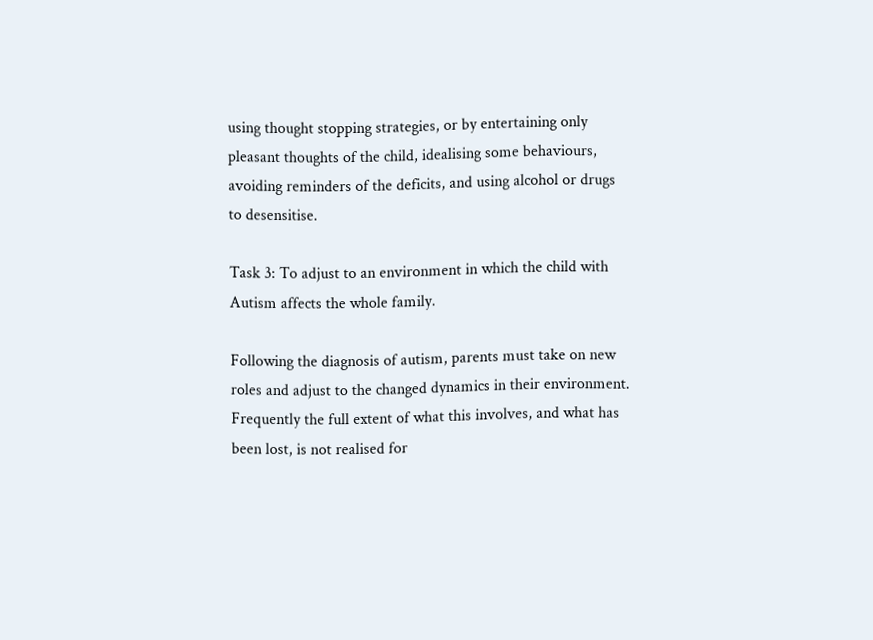using thought stopping strategies, or by entertaining only pleasant thoughts of the child, idealising some behaviours, avoiding reminders of the deficits, and using alcohol or drugs to desensitise.

Task 3: To adjust to an environment in which the child with Autism affects the whole family.

Following the diagnosis of autism, parents must take on new roles and adjust to the changed dynamics in their environment. Frequently the full extent of what this involves, and what has been lost, is not realised for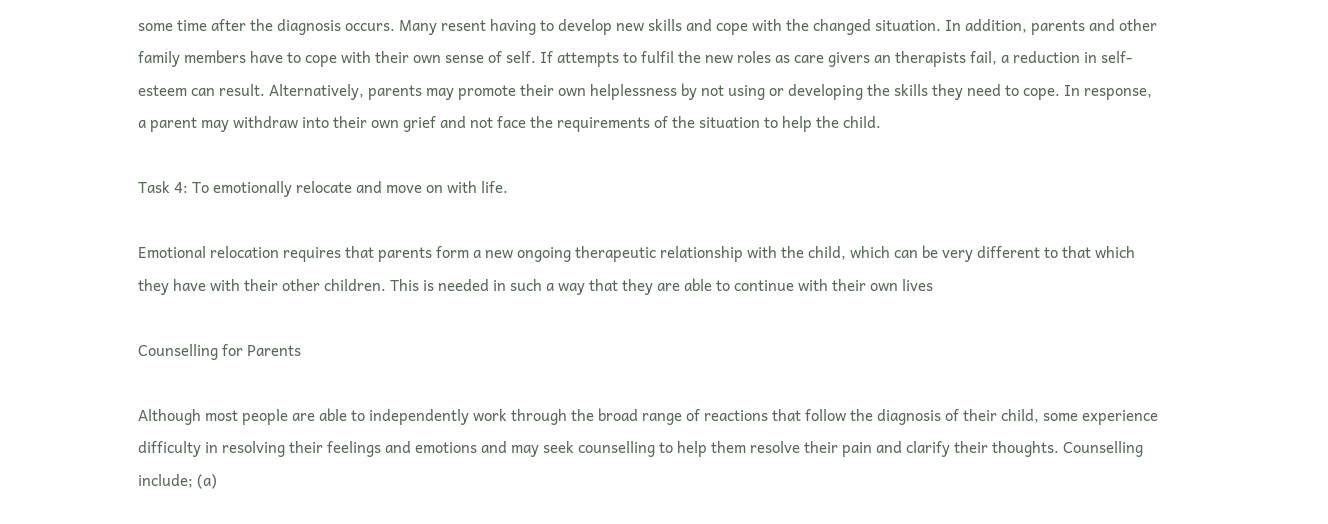some time after the diagnosis occurs. Many resent having to develop new skills and cope with the changed situation. In addition, parents and other family members have to cope with their own sense of self. If attempts to fulfil the new roles as care givers an therapists fail, a reduction in self-esteem can result. Alternatively, parents may promote their own helplessness by not using or developing the skills they need to cope. In response, a parent may withdraw into their own grief and not face the requirements of the situation to help the child.

Task 4: To emotionally relocate and move on with life.

Emotional relocation requires that parents form a new ongoing therapeutic relationship with the child, which can be very different to that which they have with their other children. This is needed in such a way that they are able to continue with their own lives

Counselling for Parents

Although most people are able to independently work through the broad range of reactions that follow the diagnosis of their child, some experience difficulty in resolving their feelings and emotions and may seek counselling to help them resolve their pain and clarify their thoughts. Counselling include; (a)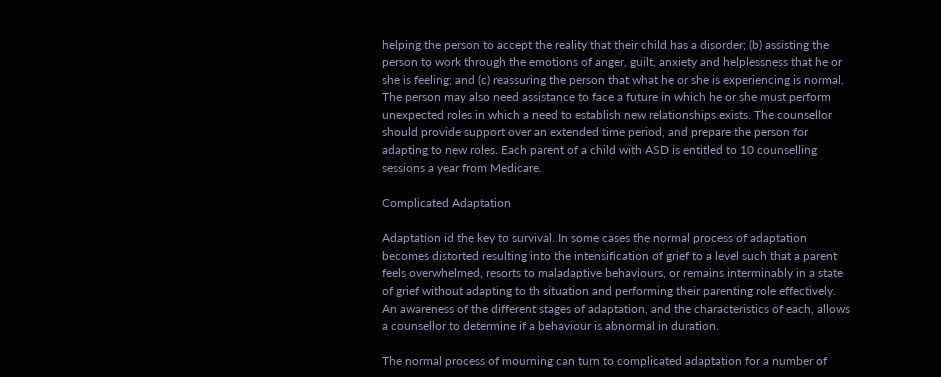helping the person to accept the reality that their child has a disorder; (b) assisting the person to work through the emotions of anger, guilt, anxiety and helplessness that he or she is feeling; and (c) reassuring the person that what he or she is experiencing is normal. The person may also need assistance to face a future in which he or she must perform unexpected roles in which a need to establish new relationships exists. The counsellor should provide support over an extended time period, and prepare the person for adapting to new roles. Each parent of a child with ASD is entitled to 10 counselling sessions a year from Medicare.

Complicated Adaptation

Adaptation id the key to survival. In some cases the normal process of adaptation becomes distorted resulting into the intensification of grief to a level such that a parent feels overwhelmed, resorts to maladaptive behaviours, or remains interminably in a state of grief without adapting to th situation and performing their parenting role effectively. An awareness of the different stages of adaptation, and the characteristics of each, allows a counsellor to determine if a behaviour is abnormal in duration.

The normal process of mourning can turn to complicated adaptation for a number of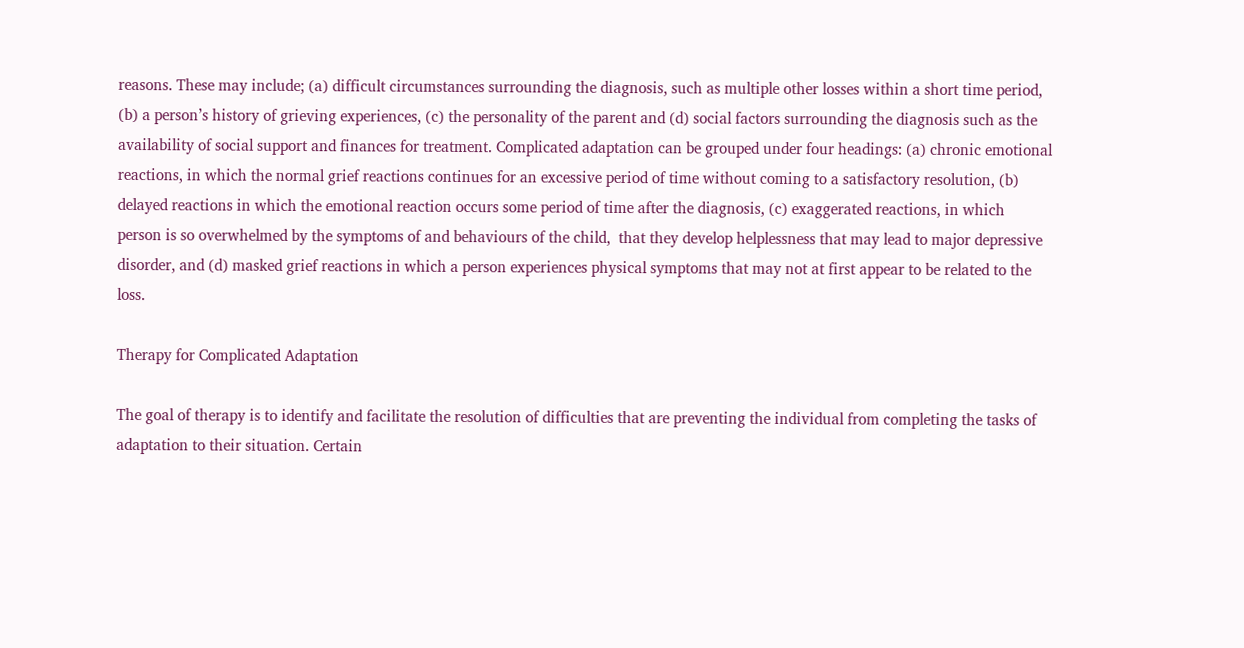reasons. These may include; (a) difficult circumstances surrounding the diagnosis, such as multiple other losses within a short time period, (b) a person’s history of grieving experiences, (c) the personality of the parent and (d) social factors surrounding the diagnosis such as the availability of social support and finances for treatment. Complicated adaptation can be grouped under four headings: (a) chronic emotional reactions, in which the normal grief reactions continues for an excessive period of time without coming to a satisfactory resolution, (b) delayed reactions in which the emotional reaction occurs some period of time after the diagnosis, (c) exaggerated reactions, in which person is so overwhelmed by the symptoms of and behaviours of the child,  that they develop helplessness that may lead to major depressive disorder, and (d) masked grief reactions in which a person experiences physical symptoms that may not at first appear to be related to the loss.

Therapy for Complicated Adaptation

The goal of therapy is to identify and facilitate the resolution of difficulties that are preventing the individual from completing the tasks of adaptation to their situation. Certain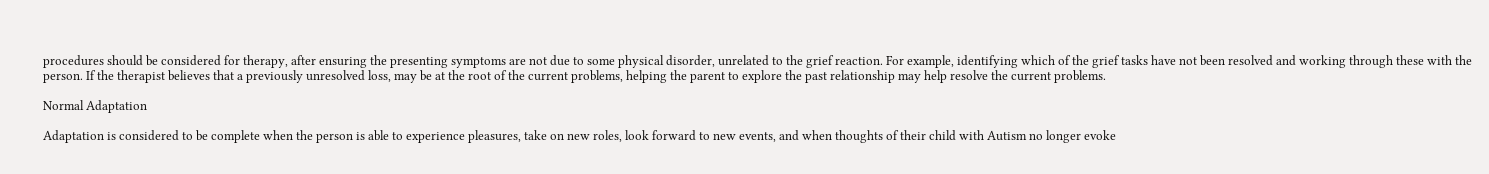procedures should be considered for therapy, after ensuring the presenting symptoms are not due to some physical disorder, unrelated to the grief reaction. For example, identifying which of the grief tasks have not been resolved and working through these with the person. If the therapist believes that a previously unresolved loss, may be at the root of the current problems, helping the parent to explore the past relationship may help resolve the current problems.

Normal Adaptation

Adaptation is considered to be complete when the person is able to experience pleasures, take on new roles, look forward to new events, and when thoughts of their child with Autism no longer evoke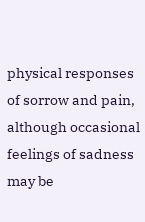physical responses of sorrow and pain, although occasional feelings of sadness may be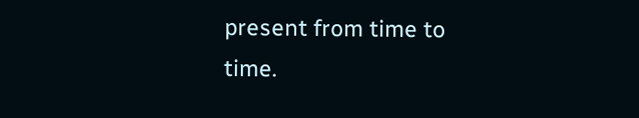present from time to time.